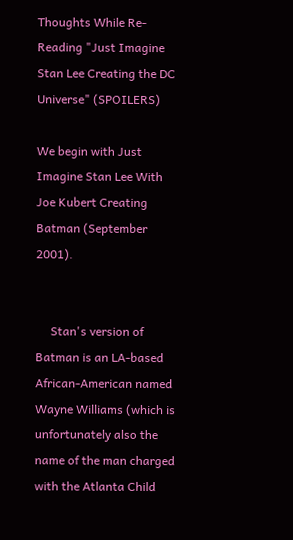Thoughts While Re-Reading "Just Imagine Stan Lee Creating the DC Universe" (SPOILERS)

We begin with Just Imagine Stan Lee With Joe Kubert Creating Batman (September 2001).


     Stan's version of Batman is an LA-based African-American named Wayne Williams (which is unfortunately also the name of the man charged with the Atlanta Child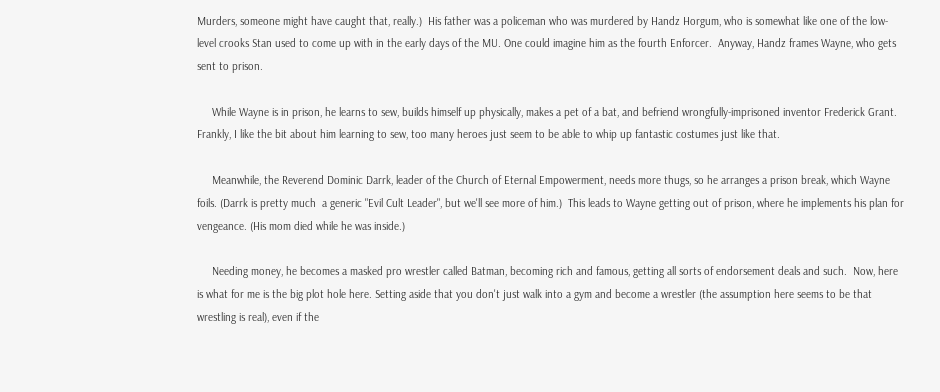Murders, someone might have caught that, really.)  His father was a policeman who was murdered by Handz Horgum, who is somewhat like one of the low-level crooks Stan used to come up with in the early days of the MU. One could imagine him as the fourth Enforcer.  Anyway, Handz frames Wayne, who gets sent to prison.

     While Wayne is in prison, he learns to sew, builds himself up physically, makes a pet of a bat, and befriend wrongfully-imprisoned inventor Frederick Grant. Frankly, I like the bit about him learning to sew, too many heroes just seem to be able to whip up fantastic costumes just like that.

     Meanwhile, the Reverend Dominic Darrk, leader of the Church of Eternal Empowerment, needs more thugs, so he arranges a prison break, which Wayne foils. (Darrk is pretty much  a generic "Evil Cult Leader", but we'll see more of him.)  This leads to Wayne getting out of prison, where he implements his plan for vengeance. (His mom died while he was inside.)

     Needing money, he becomes a masked pro wrestler called Batman, becoming rich and famous, getting all sorts of endorsement deals and such.  Now, here is what for me is the big plot hole here. Setting aside that you don't just walk into a gym and become a wrestler (the assumption here seems to be that wrestling is real), even if the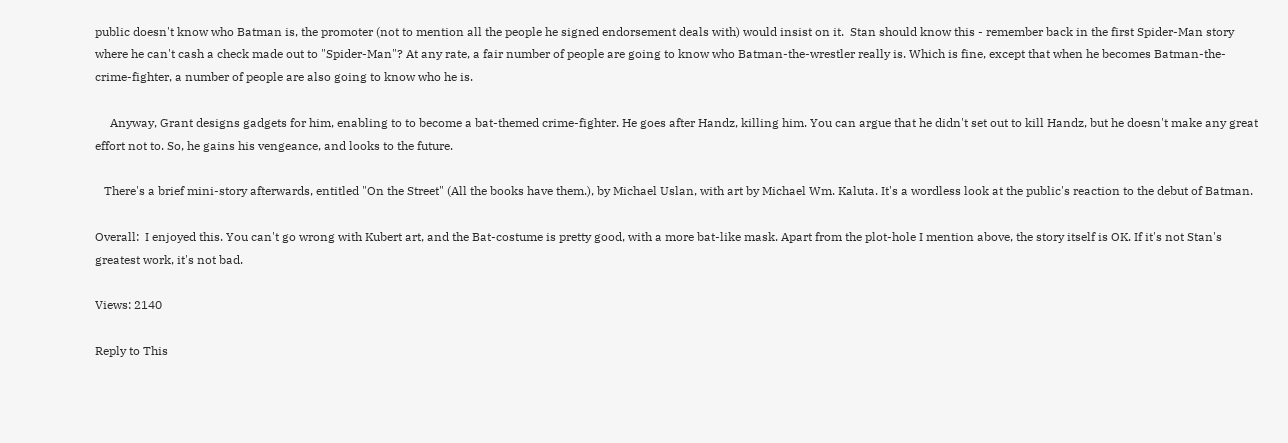public doesn't know who Batman is, the promoter (not to mention all the people he signed endorsement deals with) would insist on it.  Stan should know this - remember back in the first Spider-Man story where he can't cash a check made out to "Spider-Man"? At any rate, a fair number of people are going to know who Batman-the-wrestler really is. Which is fine, except that when he becomes Batman-the-crime-fighter, a number of people are also going to know who he is.

     Anyway, Grant designs gadgets for him, enabling to to become a bat-themed crime-fighter. He goes after Handz, killing him. You can argue that he didn't set out to kill Handz, but he doesn't make any great effort not to. So, he gains his vengeance, and looks to the future.

   There's a brief mini-story afterwards, entitled "On the Street" (All the books have them.), by Michael Uslan, with art by Michael Wm. Kaluta. It's a wordless look at the public's reaction to the debut of Batman.

Overall:  I enjoyed this. You can't go wrong with Kubert art, and the Bat-costume is pretty good, with a more bat-like mask. Apart from the plot-hole I mention above, the story itself is OK. If it's not Stan's greatest work, it's not bad.

Views: 2140

Reply to This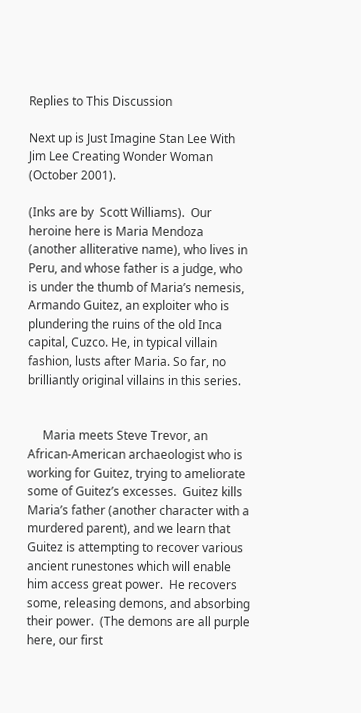Replies to This Discussion

Next up is Just Imagine Stan Lee With Jim Lee Creating Wonder Woman (October 2001).

(Inks are by  Scott Williams).  Our heroine here is Maria Mendoza (another alliterative name), who lives in Peru, and whose father is a judge, who is under the thumb of Maria’s nemesis, Armando Guitez, an exploiter who is plundering the ruins of the old Inca capital, Cuzco. He, in typical villain fashion, lusts after Maria. So far, no brilliantly original villains in this series.


     Maria meets Steve Trevor, an African-American archaeologist who is working for Guitez, trying to ameliorate some of Guitez’s excesses.  Guitez kills Maria’s father (another character with a murdered parent), and we learn that Guitez is attempting to recover various ancient runestones which will enable him access great power.  He recovers some, releasing demons, and absorbing their power.  (The demons are all purple here, our first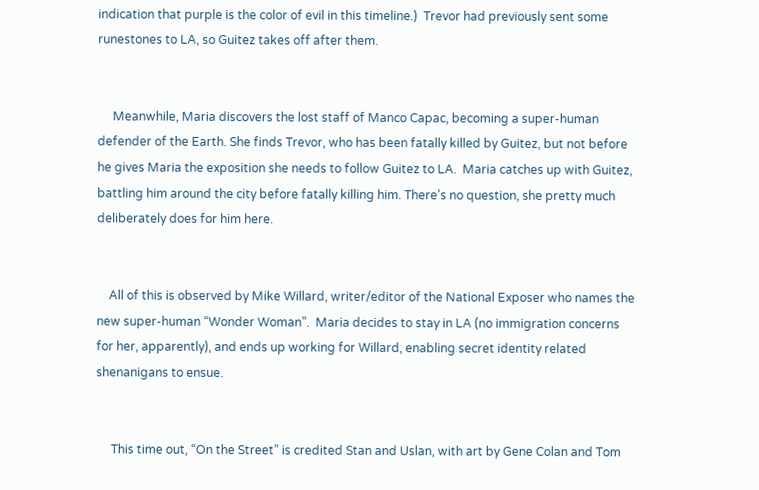indication that purple is the color of evil in this timeline.)  Trevor had previously sent some runestones to LA, so Guitez takes off after them.


     Meanwhile, Maria discovers the lost staff of Manco Capac, becoming a super-human defender of the Earth. She finds Trevor, who has been fatally killed by Guitez, but not before he gives Maria the exposition she needs to follow Guitez to LA.  Maria catches up with Guitez, battling him around the city before fatally killing him. There’s no question, she pretty much deliberately does for him here.


    All of this is observed by Mike Willard, writer/editor of the National Exposer who names the new super-human “Wonder Woman”.  Maria decides to stay in LA (no immigration concerns for her, apparently), and ends up working for Willard, enabling secret identity related shenanigans to ensue.


     This time out, “On the Street” is credited Stan and Uslan, with art by Gene Colan and Tom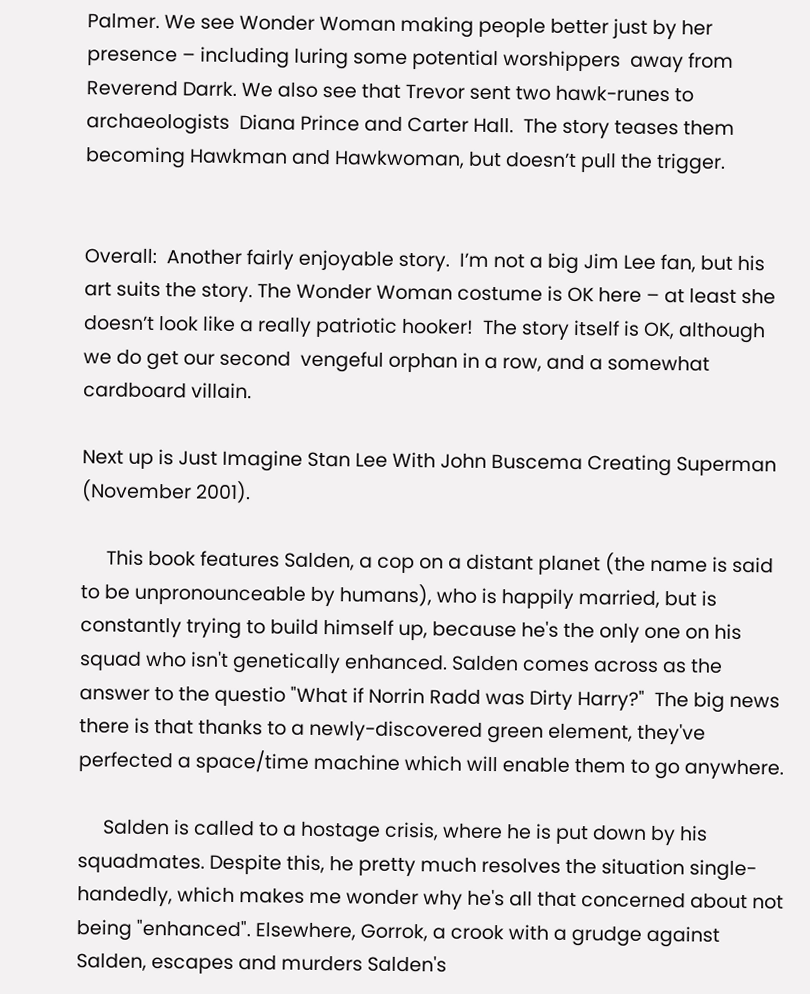Palmer. We see Wonder Woman making people better just by her presence – including luring some potential worshippers  away from Reverend Darrk. We also see that Trevor sent two hawk-runes to archaeologists  Diana Prince and Carter Hall.  The story teases them becoming Hawkman and Hawkwoman, but doesn’t pull the trigger.


Overall:  Another fairly enjoyable story.  I’m not a big Jim Lee fan, but his art suits the story. The Wonder Woman costume is OK here – at least she doesn’t look like a really patriotic hooker!  The story itself is OK, although we do get our second  vengeful orphan in a row, and a somewhat cardboard villain.

Next up is Just Imagine Stan Lee With John Buscema Creating Superman (November 2001).

     This book features Salden, a cop on a distant planet (the name is said to be unpronounceable by humans), who is happily married, but is constantly trying to build himself up, because he's the only one on his squad who isn't genetically enhanced. Salden comes across as the answer to the questio "What if Norrin Radd was Dirty Harry?"  The big news there is that thanks to a newly-discovered green element, they've perfected a space/time machine which will enable them to go anywhere.

     Salden is called to a hostage crisis, where he is put down by his squadmates. Despite this, he pretty much resolves the situation single-handedly, which makes me wonder why he's all that concerned about not being "enhanced". Elsewhere, Gorrok, a crook with a grudge against Salden, escapes and murders Salden's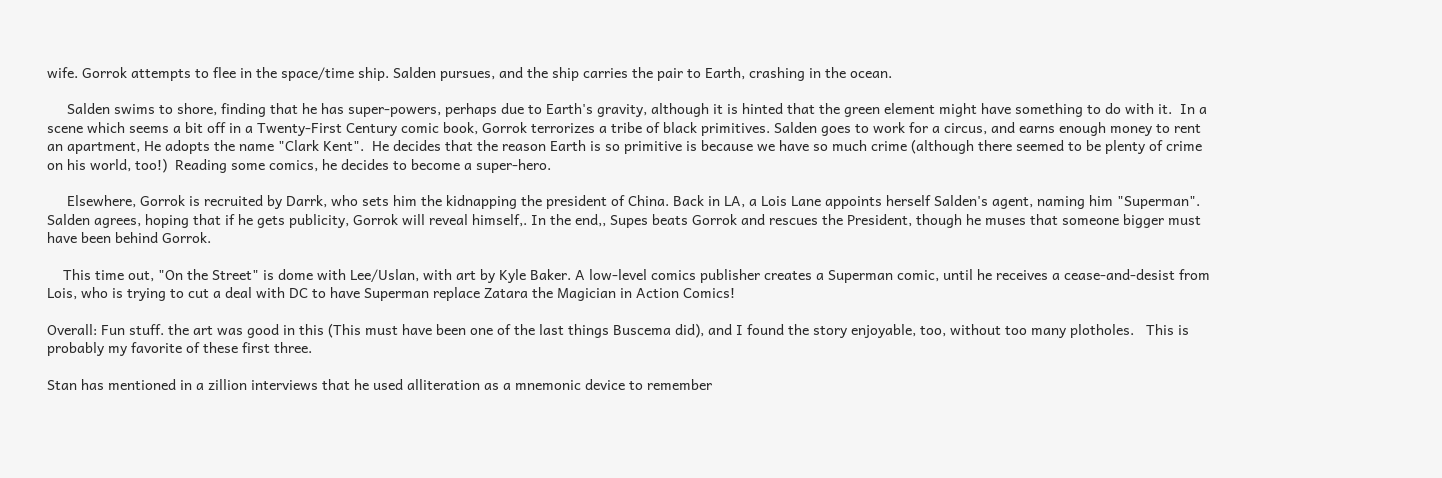wife. Gorrok attempts to flee in the space/time ship. Salden pursues, and the ship carries the pair to Earth, crashing in the ocean.

     Salden swims to shore, finding that he has super-powers, perhaps due to Earth's gravity, although it is hinted that the green element might have something to do with it.  In a scene which seems a bit off in a Twenty-First Century comic book, Gorrok terrorizes a tribe of black primitives. Salden goes to work for a circus, and earns enough money to rent an apartment, He adopts the name "Clark Kent".  He decides that the reason Earth is so primitive is because we have so much crime (although there seemed to be plenty of crime on his world, too!)  Reading some comics, he decides to become a super-hero.

     Elsewhere, Gorrok is recruited by Darrk, who sets him the kidnapping the president of China. Back in LA, a Lois Lane appoints herself Salden's agent, naming him "Superman".  Salden agrees, hoping that if he gets publicity, Gorrok will reveal himself,. In the end,, Supes beats Gorrok and rescues the President, though he muses that someone bigger must have been behind Gorrok.

    This time out, "On the Street" is dome with Lee/Uslan, with art by Kyle Baker. A low-level comics publisher creates a Superman comic, until he receives a cease-and-desist from Lois, who is trying to cut a deal with DC to have Superman replace Zatara the Magician in Action Comics!

Overall: Fun stuff. the art was good in this (This must have been one of the last things Buscema did), and I found the story enjoyable, too, without too many plotholes.   This is probably my favorite of these first three.

Stan has mentioned in a zillion interviews that he used alliteration as a mnemonic device to remember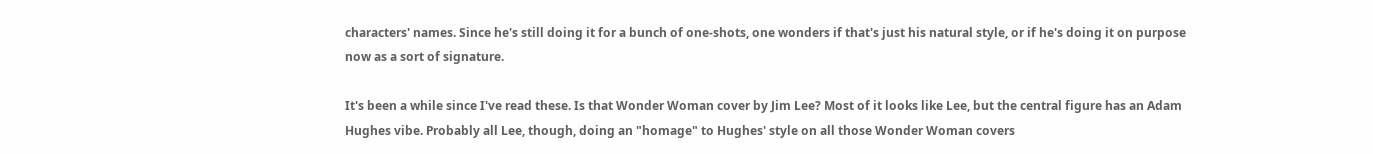characters' names. Since he's still doing it for a bunch of one-shots, one wonders if that's just his natural style, or if he's doing it on purpose now as a sort of signature.

It's been a while since I've read these. Is that Wonder Woman cover by Jim Lee? Most of it looks like Lee, but the central figure has an Adam Hughes vibe. Probably all Lee, though, doing an "homage" to Hughes' style on all those Wonder Woman covers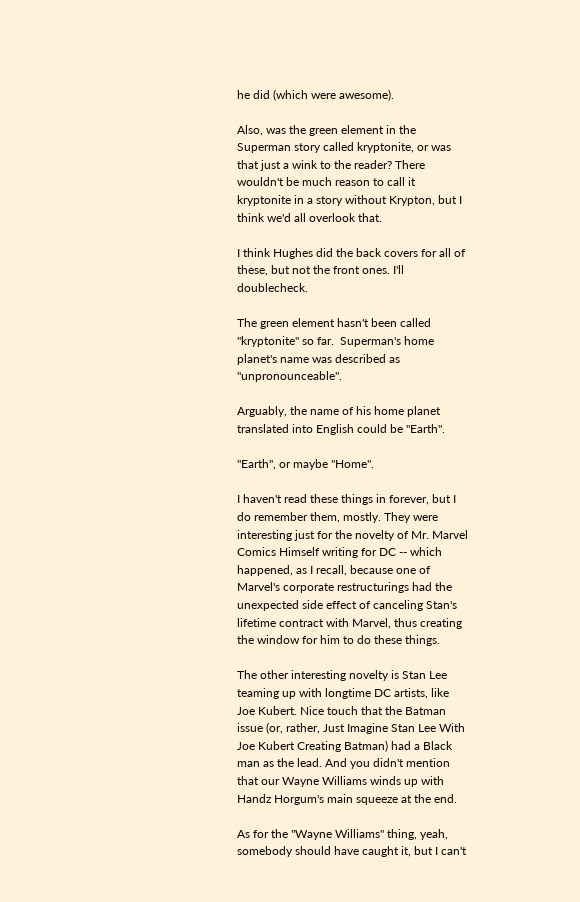he did (which were awesome).

Also, was the green element in the Superman story called kryptonite, or was that just a wink to the reader? There wouldn't be much reason to call it kryptonite in a story without Krypton, but I think we'd all overlook that.

I think Hughes did the back covers for all of these, but not the front ones. I'll doublecheck.

The green element hasn't been called "kryptonite" so far.  Superman's home planet's name was described as "unpronounceable".

Arguably, the name of his home planet translated into English could be "Earth".

"Earth", or maybe "Home".

I haven't read these things in forever, but I do remember them, mostly. They were interesting just for the novelty of Mr. Marvel Comics Himself writing for DC -- which happened, as I recall, because one of Marvel's corporate restructurings had the unexpected side effect of canceling Stan's lifetime contract with Marvel, thus creating the window for him to do these things.

The other interesting novelty is Stan Lee teaming up with longtime DC artists, like Joe Kubert. Nice touch that the Batman issue (or, rather, Just Imagine Stan Lee With Joe Kubert Creating Batman) had a Black man as the lead. And you didn't mention that our Wayne Williams winds up with Handz Horgum's main squeeze at the end.

As for the "Wayne Williams" thing, yeah, somebody should have caught it, but I can't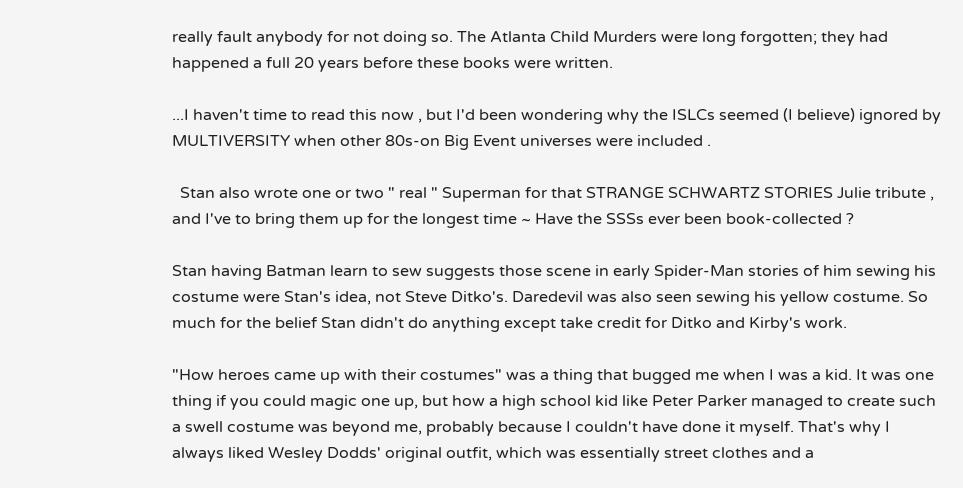really fault anybody for not doing so. The Atlanta Child Murders were long forgotten; they had happened a full 20 years before these books were written.

...I haven't time to read this now , but I'd been wondering why the ISLCs seemed (I believe) ignored by MULTIVERSITY when other 80s-on Big Event universes were included .

  Stan also wrote one or two " real " Superman for that STRANGE SCHWARTZ STORIES Julie tribute , and I've to bring them up for the longest time ~ Have the SSSs ever been book-collected ?

Stan having Batman learn to sew suggests those scene in early Spider-Man stories of him sewing his costume were Stan's idea, not Steve Ditko's. Daredevil was also seen sewing his yellow costume. So much for the belief Stan didn't do anything except take credit for Ditko and Kirby's work.

"How heroes came up with their costumes" was a thing that bugged me when I was a kid. It was one thing if you could magic one up, but how a high school kid like Peter Parker managed to create such a swell costume was beyond me, probably because I couldn't have done it myself. That's why I always liked Wesley Dodds' original outfit, which was essentially street clothes and a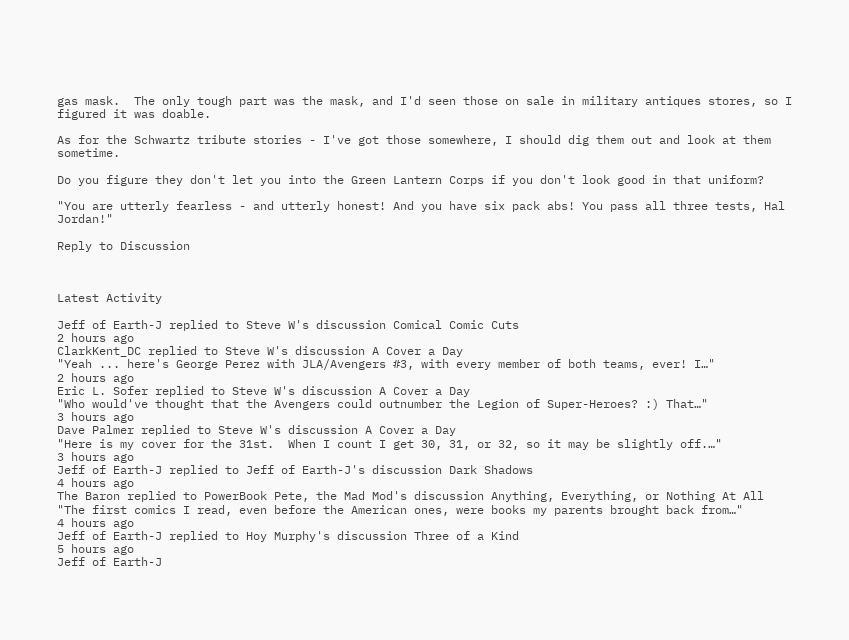gas mask.  The only tough part was the mask, and I'd seen those on sale in military antiques stores, so I figured it was doable.

As for the Schwartz tribute stories - I've got those somewhere, I should dig them out and look at them sometime.

Do you figure they don't let you into the Green Lantern Corps if you don't look good in that uniform?

"You are utterly fearless - and utterly honest! And you have six pack abs! You pass all three tests, Hal Jordan!"

Reply to Discussion



Latest Activity

Jeff of Earth-J replied to Steve W's discussion Comical Comic Cuts
2 hours ago
ClarkKent_DC replied to Steve W's discussion A Cover a Day
"Yeah ... here's George Perez with JLA/Avengers #3, with every member of both teams, ever! I…"
2 hours ago
Eric L. Sofer replied to Steve W's discussion A Cover a Day
"Who would've thought that the Avengers could outnumber the Legion of Super-Heroes? :) That…"
3 hours ago
Dave Palmer replied to Steve W's discussion A Cover a Day
"Here is my cover for the 31st.  When I count I get 30, 31, or 32, so it may be slightly off.…"
3 hours ago
Jeff of Earth-J replied to Jeff of Earth-J's discussion Dark Shadows
4 hours ago
The Baron replied to PowerBook Pete, the Mad Mod's discussion Anything, Everything, or Nothing At All
"The first comics I read, even before the American ones, were books my parents brought back from…"
4 hours ago
Jeff of Earth-J replied to Hoy Murphy's discussion Three of a Kind
5 hours ago
Jeff of Earth-J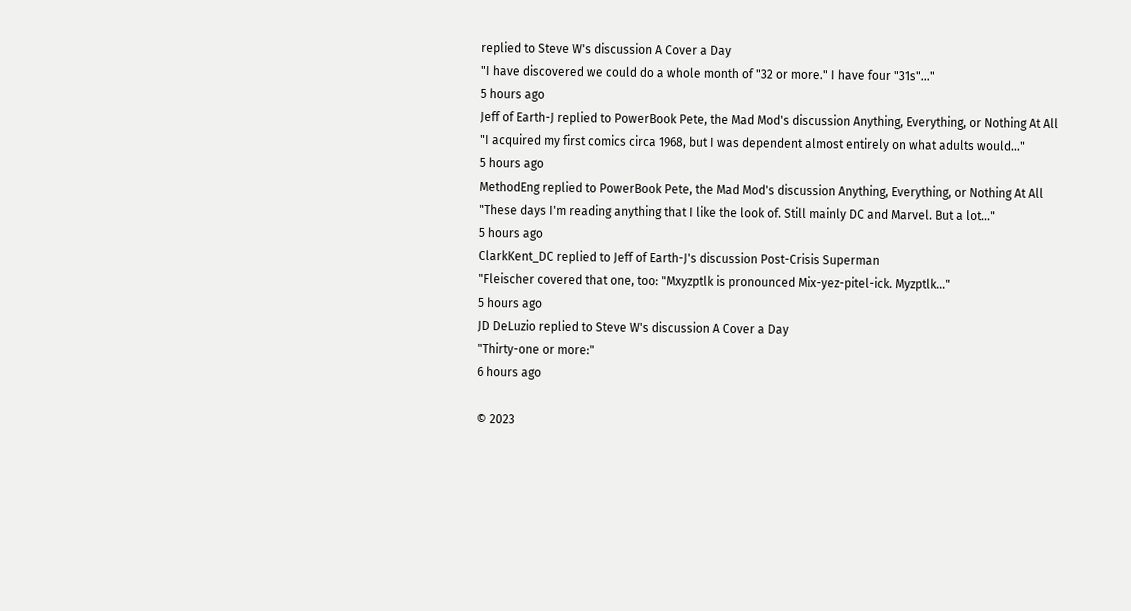replied to Steve W's discussion A Cover a Day
"I have discovered we could do a whole month of "32 or more." I have four "31s"…"
5 hours ago
Jeff of Earth-J replied to PowerBook Pete, the Mad Mod's discussion Anything, Everything, or Nothing At All
"I acquired my first comics circa 1968, but I was dependent almost entirely on what adults would…"
5 hours ago
MethodEng replied to PowerBook Pete, the Mad Mod's discussion Anything, Everything, or Nothing At All
"These days I'm reading anything that I like the look of. Still mainly DC and Marvel. But a lot…"
5 hours ago
ClarkKent_DC replied to Jeff of Earth-J's discussion Post-Crisis Superman
"Fleischer covered that one, too: "Mxyzptlk is pronounced Mix-yez-pitel-ick. Myzptlk…"
5 hours ago
JD DeLuzio replied to Steve W's discussion A Cover a Day
"Thirty-one or more:"
6 hours ago

© 2023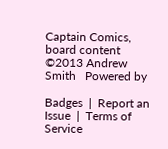Captain Comics, board content ©2013 Andrew Smith   Powered by

Badges  |  Report an Issue  |  Terms of Service